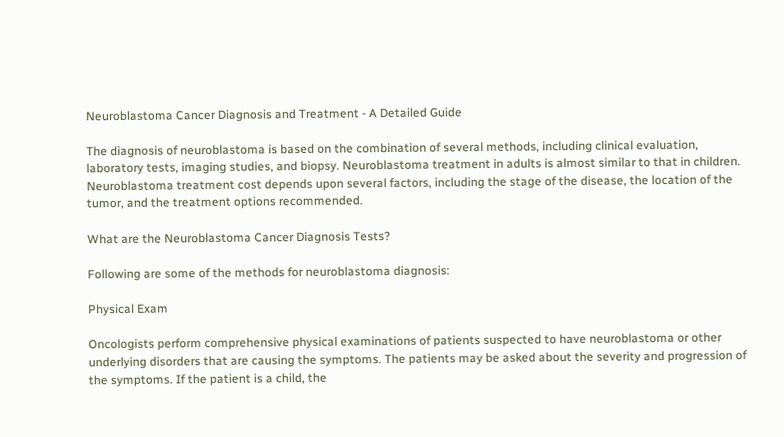Neuroblastoma Cancer Diagnosis and Treatment - A Detailed Guide

The diagnosis of neuroblastoma is based on the combination of several methods, including clinical evaluation, laboratory tests, imaging studies, and biopsy. Neuroblastoma treatment in adults is almost similar to that in children. Neuroblastoma treatment cost depends upon several factors, including the stage of the disease, the location of the tumor, and the treatment options recommended.

What are the Neuroblastoma Cancer Diagnosis Tests?

Following are some of the methods for neuroblastoma diagnosis:

Physical Exam

Oncologists perform comprehensive physical examinations of patients suspected to have neuroblastoma or other underlying disorders that are causing the symptoms. The patients may be asked about the severity and progression of the symptoms. If the patient is a child, the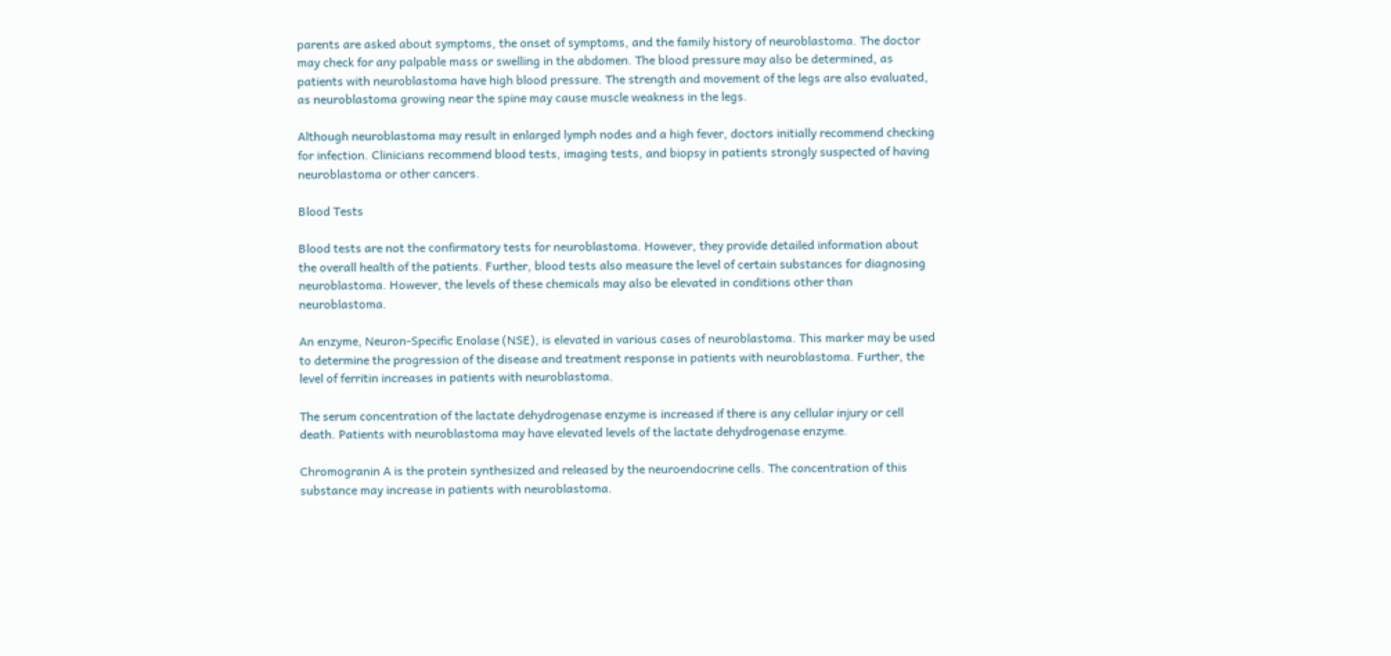parents are asked about symptoms, the onset of symptoms, and the family history of neuroblastoma. The doctor may check for any palpable mass or swelling in the abdomen. The blood pressure may also be determined, as patients with neuroblastoma have high blood pressure. The strength and movement of the legs are also evaluated, as neuroblastoma growing near the spine may cause muscle weakness in the legs.

Although neuroblastoma may result in enlarged lymph nodes and a high fever, doctors initially recommend checking for infection. Clinicians recommend blood tests, imaging tests, and biopsy in patients strongly suspected of having neuroblastoma or other cancers.

Blood Tests

Blood tests are not the confirmatory tests for neuroblastoma. However, they provide detailed information about the overall health of the patients. Further, blood tests also measure the level of certain substances for diagnosing neuroblastoma. However, the levels of these chemicals may also be elevated in conditions other than neuroblastoma.

An enzyme, Neuron-Specific Enolase (NSE), is elevated in various cases of neuroblastoma. This marker may be used to determine the progression of the disease and treatment response in patients with neuroblastoma. Further, the level of ferritin increases in patients with neuroblastoma.

The serum concentration of the lactate dehydrogenase enzyme is increased if there is any cellular injury or cell death. Patients with neuroblastoma may have elevated levels of the lactate dehydrogenase enzyme.

Chromogranin A is the protein synthesized and released by the neuroendocrine cells. The concentration of this substance may increase in patients with neuroblastoma.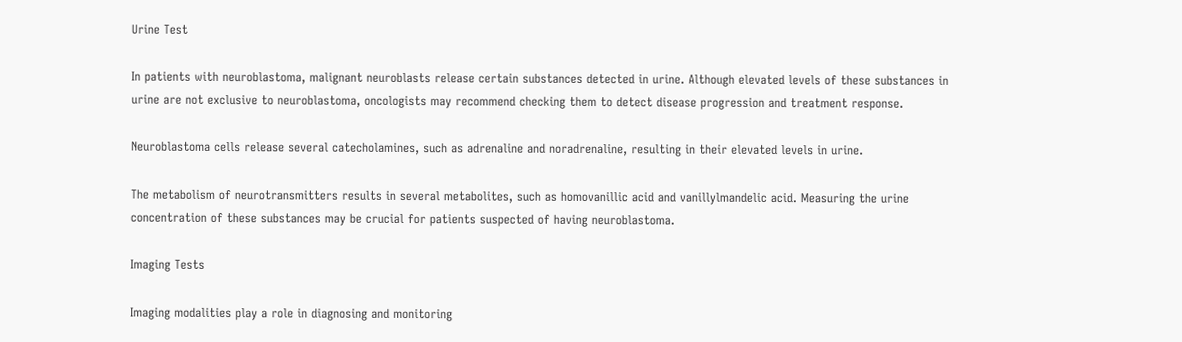Urine Test

In patients with neuroblastoma, malignant neuroblasts release certain substances detected in urine. Although elevated levels of these substances in urine are not exclusive to neuroblastoma, oncologists may recommend checking them to detect disease progression and treatment response.

Neuroblastoma cells release several catecholamines, such as adrenaline and noradrenaline, resulting in their elevated levels in urine.

The metabolism of neurotransmitters results in several metabolites, such as homovanillic acid and vanillylmandelic acid. Measuring the urine concentration of these substances may be crucial for patients suspected of having neuroblastoma.

Imaging Tests

Imaging modalities play a role in diagnosing and monitoring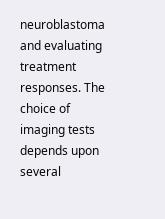neuroblastoma and evaluating treatment responses. The choice of imaging tests depends upon several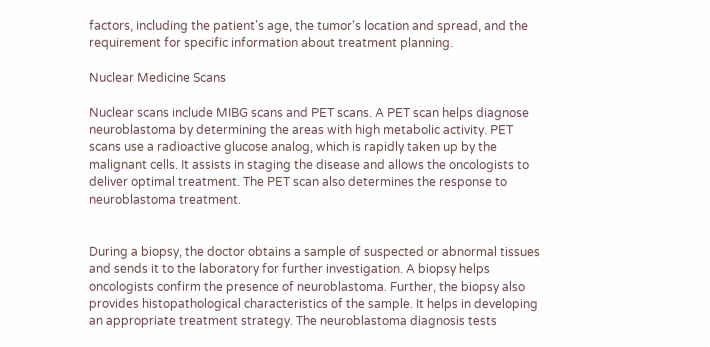factors, including the patient's age, the tumor's location and spread, and the requirement for specific information about treatment planning.

Nuclear Medicine Scans

Nuclear scans include MIBG scans and PET scans. A PET scan helps diagnose neuroblastoma by determining the areas with high metabolic activity. PET scans use a radioactive glucose analog, which is rapidly taken up by the malignant cells. It assists in staging the disease and allows the oncologists to deliver optimal treatment. The PET scan also determines the response to neuroblastoma treatment.


During a biopsy, the doctor obtains a sample of suspected or abnormal tissues and sends it to the laboratory for further investigation. A biopsy helps oncologists confirm the presence of neuroblastoma. Further, the biopsy also provides histopathological characteristics of the sample. It helps in developing an appropriate treatment strategy. The neuroblastoma diagnosis tests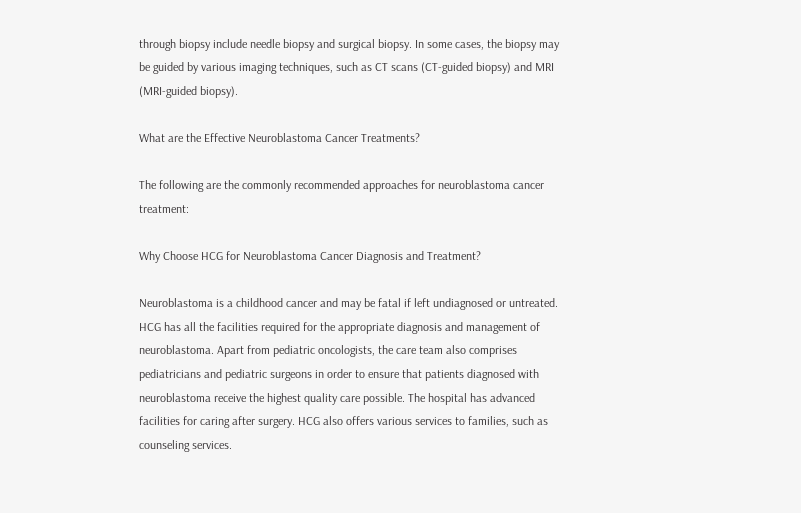through biopsy include needle biopsy and surgical biopsy. In some cases, the biopsy may be guided by various imaging techniques, such as CT scans (CT-guided biopsy) and MRI (MRI-guided biopsy).

What are the Effective Neuroblastoma Cancer Treatments?

The following are the commonly recommended approaches for neuroblastoma cancer treatment:

Why Choose HCG for Neuroblastoma Cancer Diagnosis and Treatment?

Neuroblastoma is a childhood cancer and may be fatal if left undiagnosed or untreated. HCG has all the facilities required for the appropriate diagnosis and management of neuroblastoma. Apart from pediatric oncologists, the care team also comprises pediatricians and pediatric surgeons in order to ensure that patients diagnosed with neuroblastoma receive the highest quality care possible. The hospital has advanced facilities for caring after surgery. HCG also offers various services to families, such as counseling services.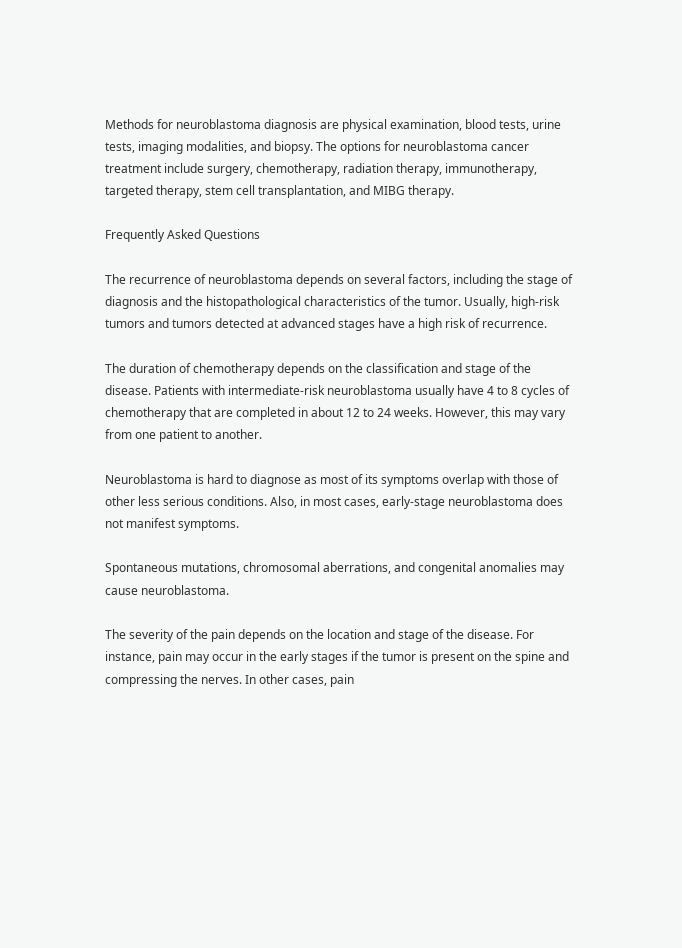Methods for neuroblastoma diagnosis are physical examination, blood tests, urine tests, imaging modalities, and biopsy. The options for neuroblastoma cancer treatment include surgery, chemotherapy, radiation therapy, immunotherapy, targeted therapy, stem cell transplantation, and MIBG therapy.

Frequently Asked Questions

The recurrence of neuroblastoma depends on several factors, including the stage of diagnosis and the histopathological characteristics of the tumor. Usually, high-risk tumors and tumors detected at advanced stages have a high risk of recurrence.

The duration of chemotherapy depends on the classification and stage of the disease. Patients with intermediate-risk neuroblastoma usually have 4 to 8 cycles of chemotherapy that are completed in about 12 to 24 weeks. However, this may vary from one patient to another.

Neuroblastoma is hard to diagnose as most of its symptoms overlap with those of other less serious conditions. Also, in most cases, early-stage neuroblastoma does not manifest symptoms.

Spontaneous mutations, chromosomal aberrations, and congenital anomalies may cause neuroblastoma.

The severity of the pain depends on the location and stage of the disease. For instance, pain may occur in the early stages if the tumor is present on the spine and compressing the nerves. In other cases, pain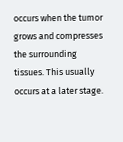occurs when the tumor grows and compresses the surrounding tissues. This usually occurs at a later stage.